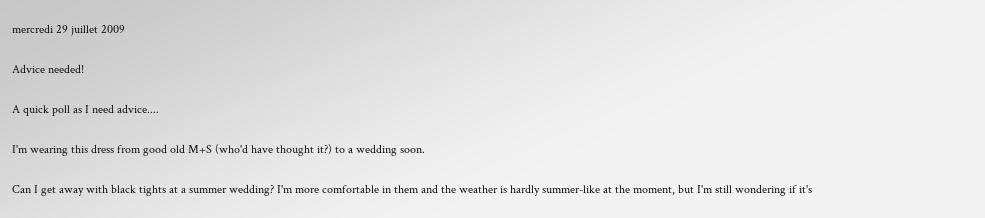mercredi 29 juillet 2009

Advice needed!

A quick poll as I need advice....

I'm wearing this dress from good old M+S (who'd have thought it?) to a wedding soon.

Can I get away with black tights at a summer wedding? I'm more comfortable in them and the weather is hardly summer-like at the moment, but I'm still wondering if it's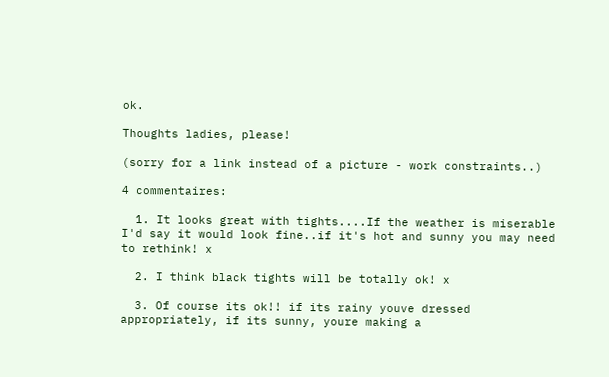ok.

Thoughts ladies, please!

(sorry for a link instead of a picture - work constraints..)

4 commentaires:

  1. It looks great with tights....If the weather is miserable I'd say it would look fine..if it's hot and sunny you may need to rethink! x

  2. I think black tights will be totally ok! x

  3. Of course its ok!! if its rainy youve dressed appropriately, if its sunny, youre making a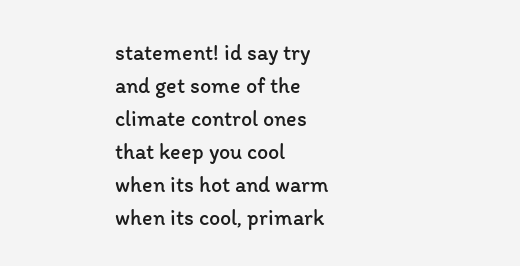statement! id say try and get some of the climate control ones that keep you cool when its hot and warm when its cool, primark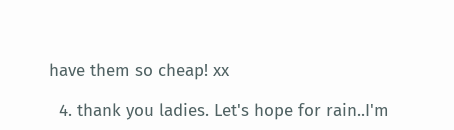have them so cheap! xx

  4. thank you ladies. Let's hope for rain..I'm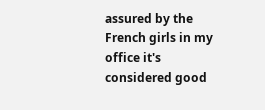assured by the French girls in my office it's considered good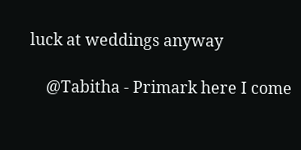luck at weddings anyway

    @Tabitha - Primark here I come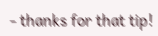- thanks for that tip!